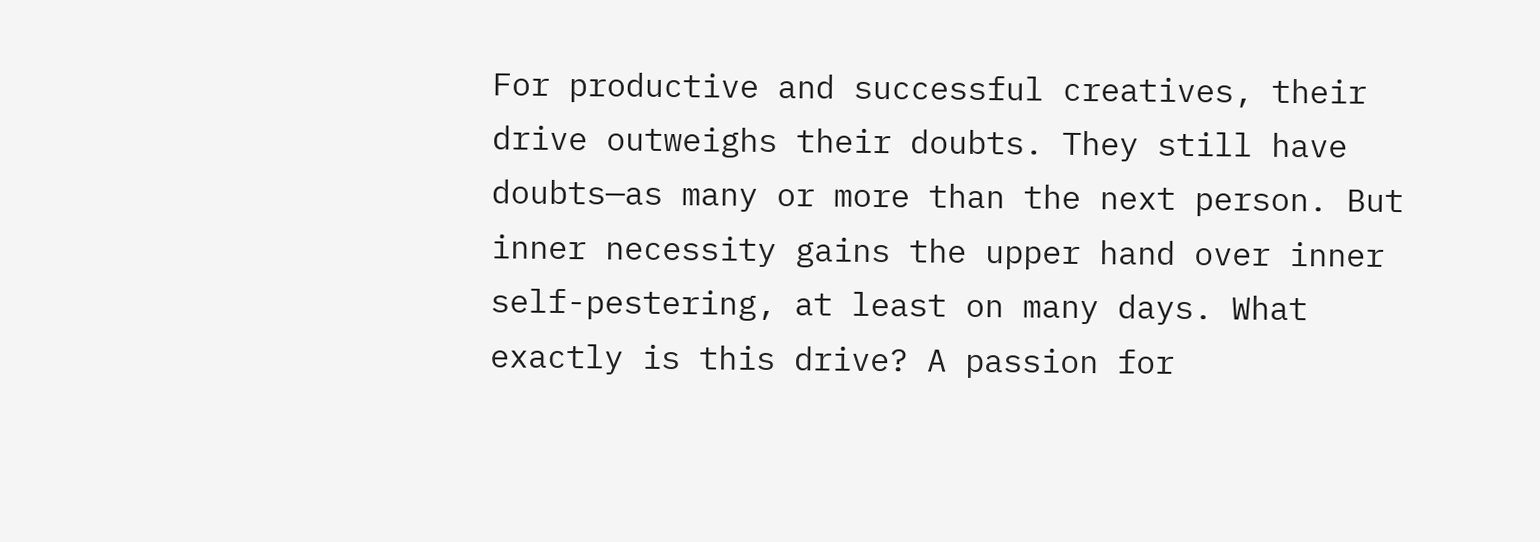For productive and successful creatives, their drive outweighs their doubts. They still have doubts—as many or more than the next person. But inner necessity gains the upper hand over inner self-pestering, at least on many days. What exactly is this drive? A passion for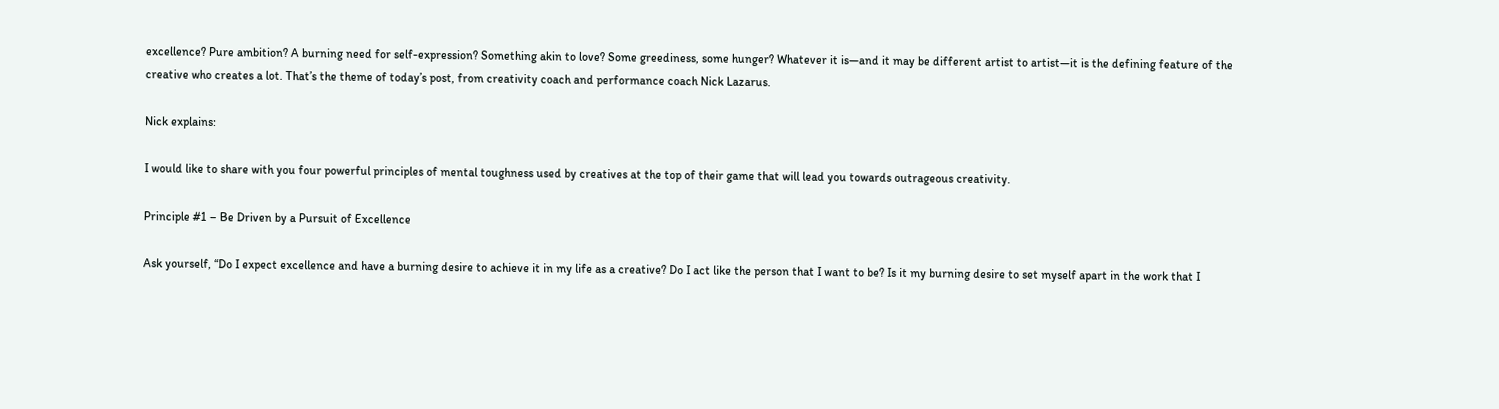excellence? Pure ambition? A burning need for self-expression? Something akin to love? Some greediness, some hunger? Whatever it is—and it may be different artist to artist—it is the defining feature of the creative who creates a lot. That’s the theme of today’s post, from creativity coach and performance coach Nick Lazarus.

Nick explains:

I would like to share with you four powerful principles of mental toughness used by creatives at the top of their game that will lead you towards outrageous creativity.

Principle #1 – Be Driven by a Pursuit of Excellence

Ask yourself, “Do I expect excellence and have a burning desire to achieve it in my life as a creative? Do I act like the person that I want to be? Is it my burning desire to set myself apart in the work that I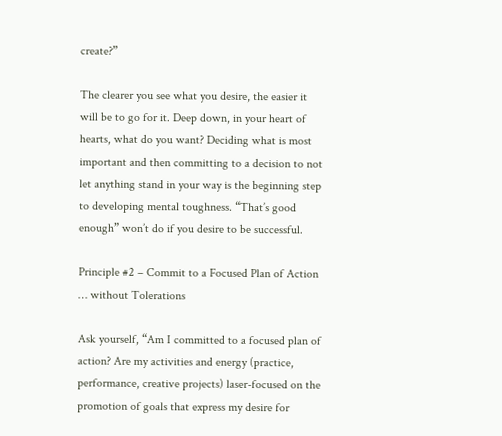create?”

The clearer you see what you desire, the easier it will be to go for it. Deep down, in your heart of hearts, what do you want? Deciding what is most important and then committing to a decision to not let anything stand in your way is the beginning step to developing mental toughness. “That’s good enough” won’t do if you desire to be successful.

Principle #2 – Commit to a Focused Plan of Action … without Tolerations

Ask yourself, “Am I committed to a focused plan of action? Are my activities and energy (practice, performance, creative projects) laser-focused on the promotion of goals that express my desire for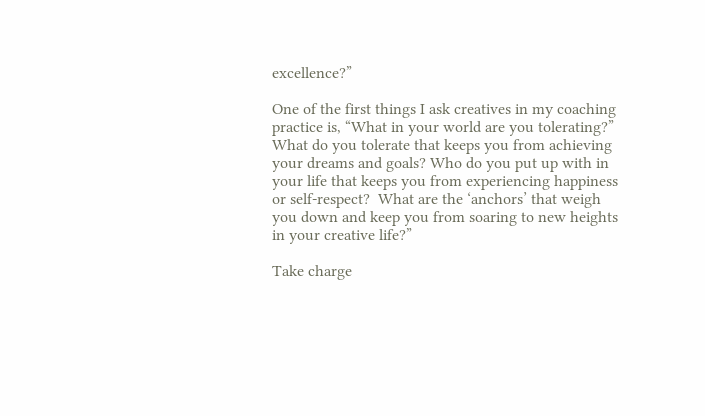excellence?”

One of the first things I ask creatives in my coaching practice is, “What in your world are you tolerating?” What do you tolerate that keeps you from achieving your dreams and goals? Who do you put up with in your life that keeps you from experiencing happiness or self-respect?  What are the ‘anchors’ that weigh you down and keep you from soaring to new heights in your creative life?”

Take charge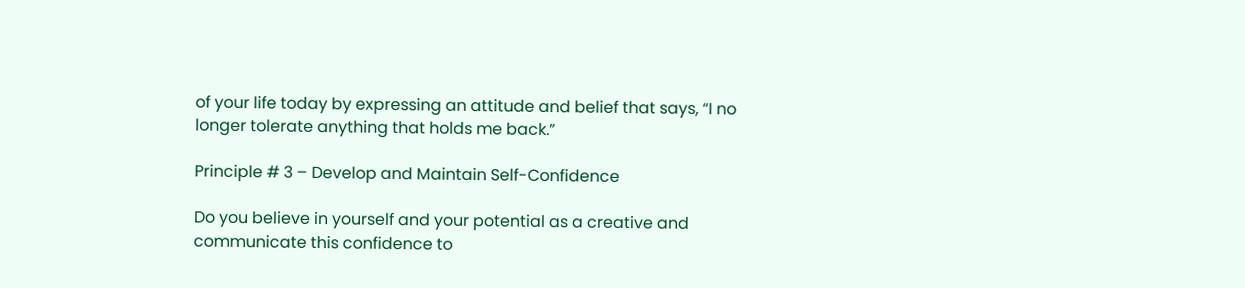of your life today by expressing an attitude and belief that says, “I no longer tolerate anything that holds me back.”

Principle # 3 – Develop and Maintain Self-Confidence

Do you believe in yourself and your potential as a creative and communicate this confidence to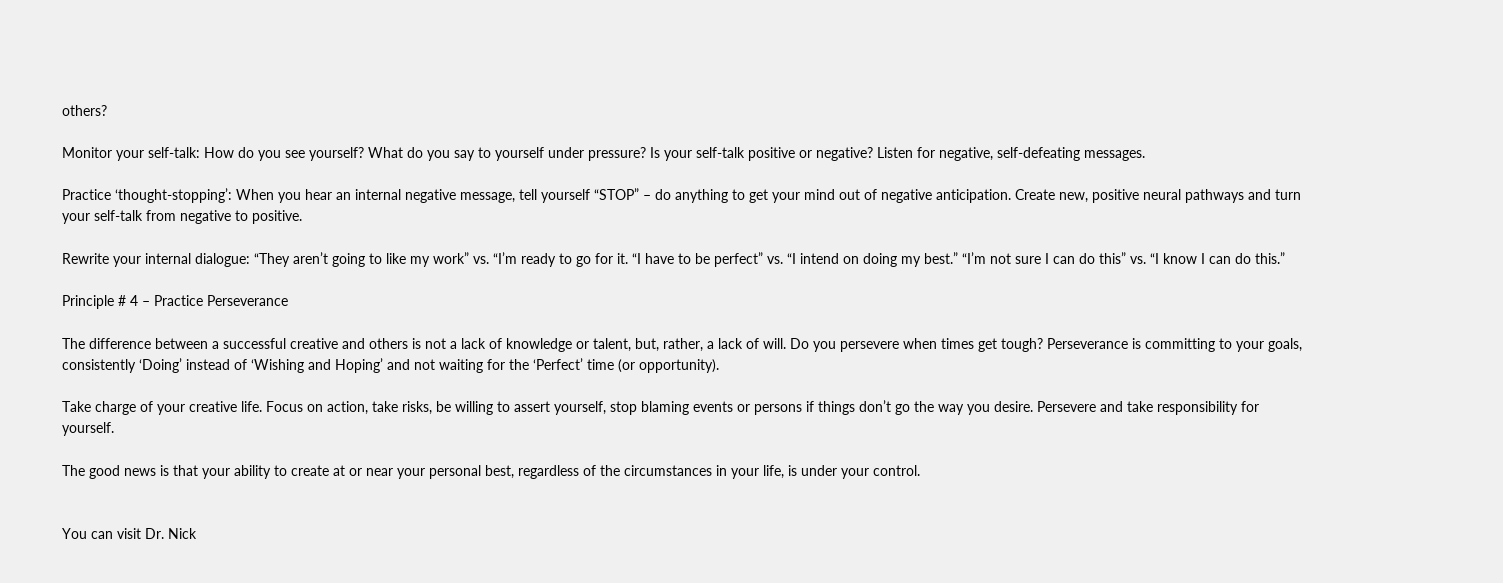others?

Monitor your self-talk: How do you see yourself? What do you say to yourself under pressure? Is your self-talk positive or negative? Listen for negative, self-defeating messages.

Practice ‘thought-stopping’: When you hear an internal negative message, tell yourself “STOP” – do anything to get your mind out of negative anticipation. Create new, positive neural pathways and turn your self-talk from negative to positive.

Rewrite your internal dialogue: “They aren’t going to like my work” vs. “I’m ready to go for it. “I have to be perfect” vs. “I intend on doing my best.” “I’m not sure I can do this” vs. “I know I can do this.”

Principle # 4 – Practice Perseverance

The difference between a successful creative and others is not a lack of knowledge or talent, but, rather, a lack of will. Do you persevere when times get tough? Perseverance is committing to your goals, consistently ‘Doing’ instead of ‘Wishing and Hoping’ and not waiting for the ‘Perfect’ time (or opportunity).

Take charge of your creative life. Focus on action, take risks, be willing to assert yourself, stop blaming events or persons if things don’t go the way you desire. Persevere and take responsibility for yourself.

The good news is that your ability to create at or near your personal best, regardless of the circumstances in your life, is under your control.


You can visit Dr. Nick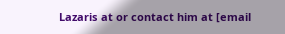Lazaris at or contact him at [email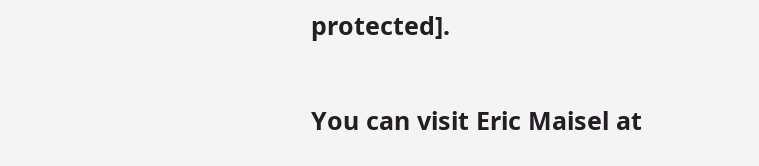protected].

You can visit Eric Maisel at